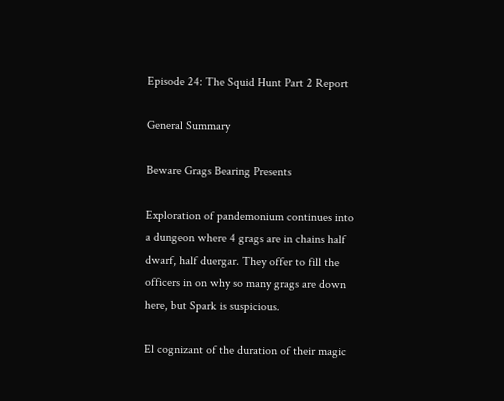Episode 24: The Squid Hunt Part 2 Report

General Summary

Beware Grags Bearing Presents

Exploration of pandemonium continues into a dungeon where 4 grags are in chains half dwarf, half duergar. They offer to fill the officers in on why so many grags are down here, but Spark is suspicious.

El cognizant of the duration of their magic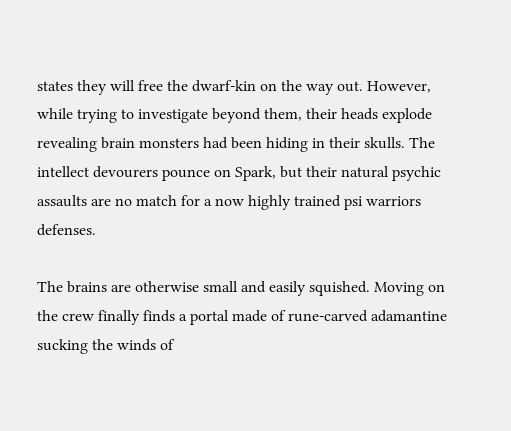states they will free the dwarf-kin on the way out. However, while trying to investigate beyond them, their heads explode revealing brain monsters had been hiding in their skulls. The intellect devourers pounce on Spark, but their natural psychic assaults are no match for a now highly trained psi warriors defenses.

The brains are otherwise small and easily squished. Moving on the crew finally finds a portal made of rune-carved adamantine sucking the winds of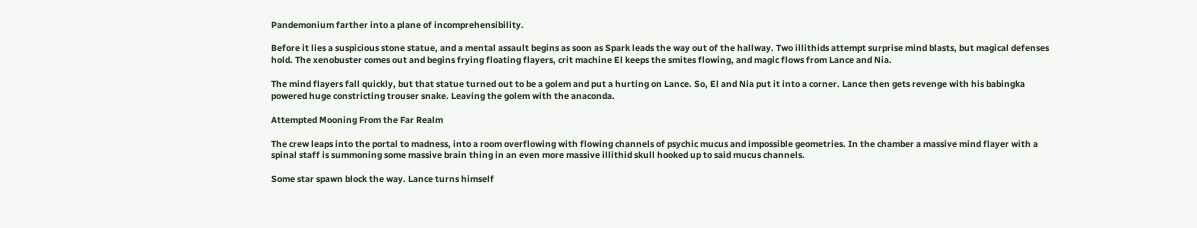Pandemonium farther into a plane of incomprehensibility.

Before it lies a suspicious stone statue, and a mental assault begins as soon as Spark leads the way out of the hallway. Two illithids attempt surprise mind blasts, but magical defenses hold. The xenobuster comes out and begins frying floating flayers, crit machine El keeps the smites flowing, and magic flows from Lance and Nia.

The mind flayers fall quickly, but that statue turned out to be a golem and put a hurting on Lance. So, El and Nia put it into a corner. Lance then gets revenge with his babingka powered huge constricting trouser snake. Leaving the golem with the anaconda.

Attempted Mooning From the Far Realm

The crew leaps into the portal to madness, into a room overflowing with flowing channels of psychic mucus and impossible geometries. In the chamber a massive mind flayer with a spinal staff is summoning some massive brain thing in an even more massive illithid skull hooked up to said mucus channels.

Some star spawn block the way. Lance turns himself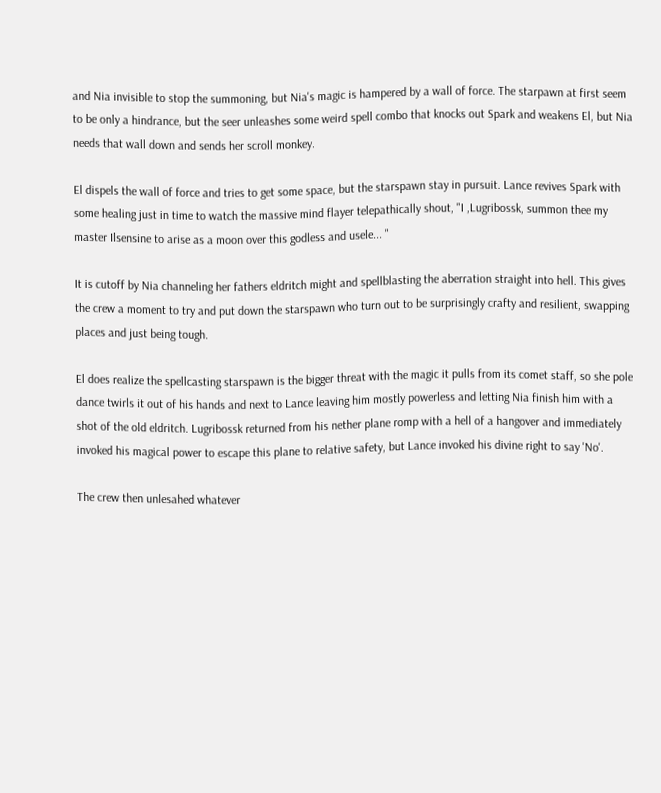and Nia invisible to stop the summoning, but Nia's magic is hampered by a wall of force. The starpawn at first seem to be only a hindrance, but the seer unleashes some weird spell combo that knocks out Spark and weakens El, but Nia needs that wall down and sends her scroll monkey.

El dispels the wall of force and tries to get some space, but the starspawn stay in pursuit. Lance revives Spark with some healing just in time to watch the massive mind flayer telepathically shout, "I ,Lugribossk, summon thee my master Ilsensine to arise as a moon over this godless and usele... "

It is cutoff by Nia channeling her fathers eldritch might and spellblasting the aberration straight into hell. This gives the crew a moment to try and put down the starspawn who turn out to be surprisingly crafty and resilient, swapping places and just being tough.

El does realize the spellcasting starspawn is the bigger threat with the magic it pulls from its comet staff, so she pole dance twirls it out of his hands and next to Lance leaving him mostly powerless and letting Nia finish him with a shot of the old eldritch. Lugribossk returned from his nether plane romp with a hell of a hangover and immediately invoked his magical power to escape this plane to relative safety, but Lance invoked his divine right to say 'No'.

The crew then unlesahed whatever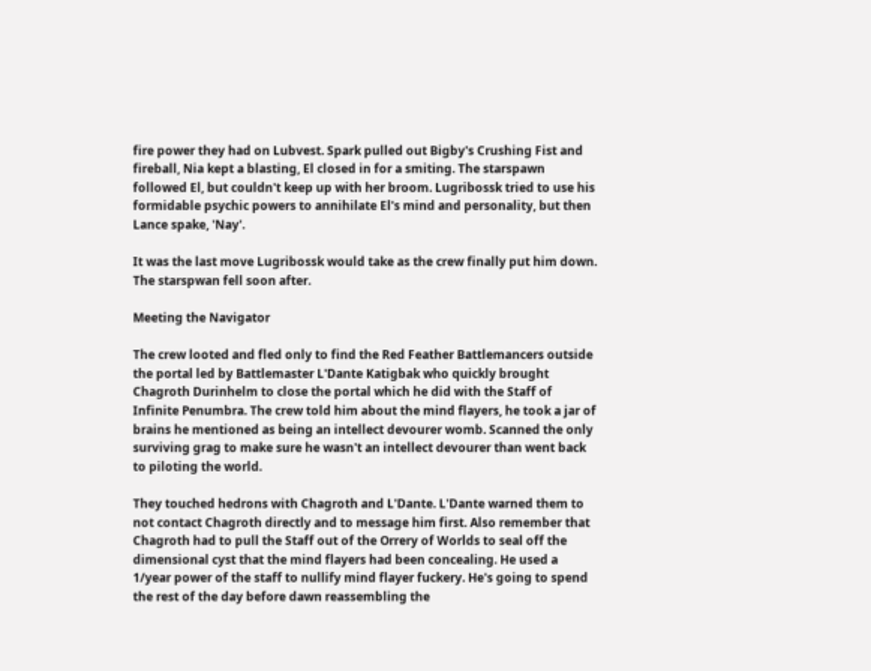fire power they had on Lubvest. Spark pulled out Bigby's Crushing Fist and fireball, Nia kept a blasting, El closed in for a smiting. The starspawn followed El, but couldn't keep up with her broom. Lugribossk tried to use his formidable psychic powers to annihilate El's mind and personality, but then Lance spake, 'Nay'.

It was the last move Lugribossk would take as the crew finally put him down. The starspwan fell soon after.

Meeting the Navigator

The crew looted and fled only to find the Red Feather Battlemancers outside the portal led by Battlemaster L'Dante Katigbak who quickly brought Chagroth Durinhelm to close the portal which he did with the Staff of Infinite Penumbra. The crew told him about the mind flayers, he took a jar of brains he mentioned as being an intellect devourer womb. Scanned the only surviving grag to make sure he wasn't an intellect devourer than went back to piloting the world.

They touched hedrons with Chagroth and L'Dante. L'Dante warned them to not contact Chagroth directly and to message him first. Also remember that Chagroth had to pull the Staff out of the Orrery of Worlds to seal off the dimensional cyst that the mind flayers had been concealing. He used a 1/year power of the staff to nullify mind flayer fuckery. He's going to spend the rest of the day before dawn reassembling the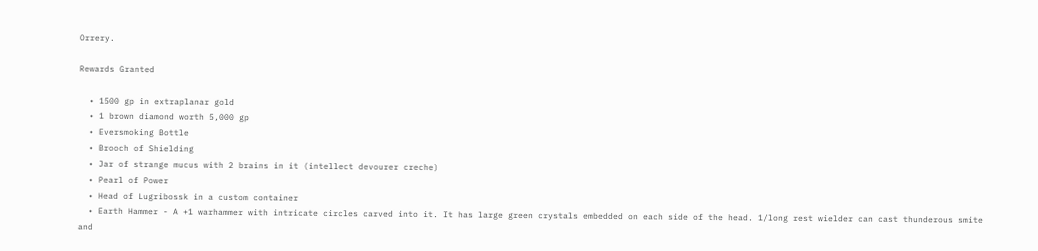Orrery.

Rewards Granted

  • 1500 gp in extraplanar gold
  • 1 brown diamond worth 5,000 gp
  • Eversmoking Bottle
  • Brooch of Shielding
  • Jar of strange mucus with 2 brains in it (intellect devourer creche)
  • Pearl of Power
  • Head of Lugribossk in a custom container
  • Earth Hammer - A +1 warhammer with intricate circles carved into it. It has large green crystals embedded on each side of the head. 1/long rest wielder can cast thunderous smite and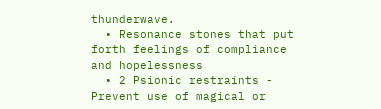thunderwave.
  • Resonance stones that put forth feelings of compliance and hopelessness
  • 2 Psionic restraints - Prevent use of magical or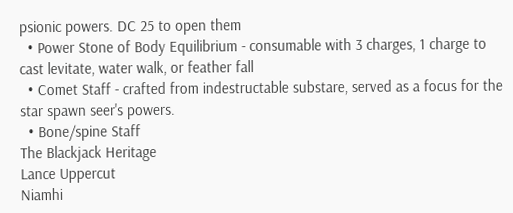psionic powers. DC 25 to open them
  • Power Stone of Body Equilibrium - consumable with 3 charges, 1 charge to cast levitate, water walk, or feather fall
  • Comet Staff - crafted from indestructable substare, served as a focus for the star spawn seer's powers.
  • Bone/spine Staff
The Blackjack Heritage
Lance Uppercut
Niamhi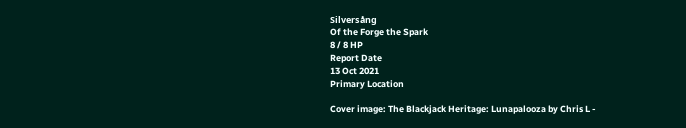Silversång
Of the Forge the Spark
8 / 8 HP
Report Date
13 Oct 2021
Primary Location

Cover image: The Blackjack Heritage: Lunapalooza by Chris L -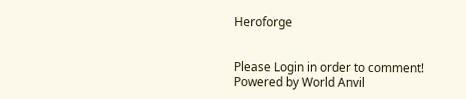Heroforge


Please Login in order to comment!
Powered by World Anvil